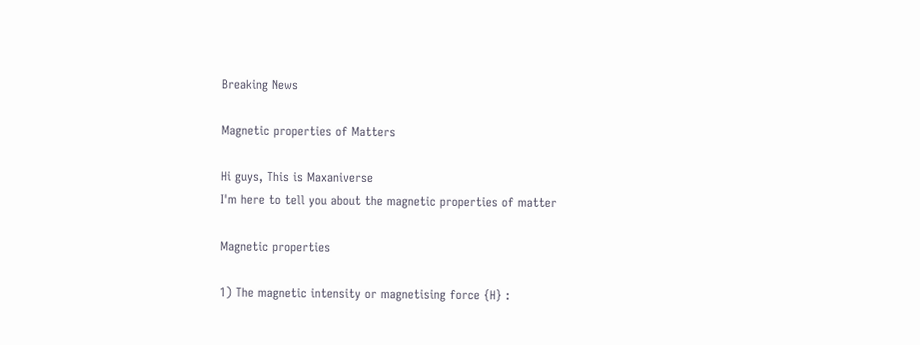Breaking News

Magnetic properties of Matters

Hi guys, This is Maxaniverse
I'm here to tell you about the magnetic properties of matter

Magnetic properties

1) The magnetic intensity or magnetising force {H} :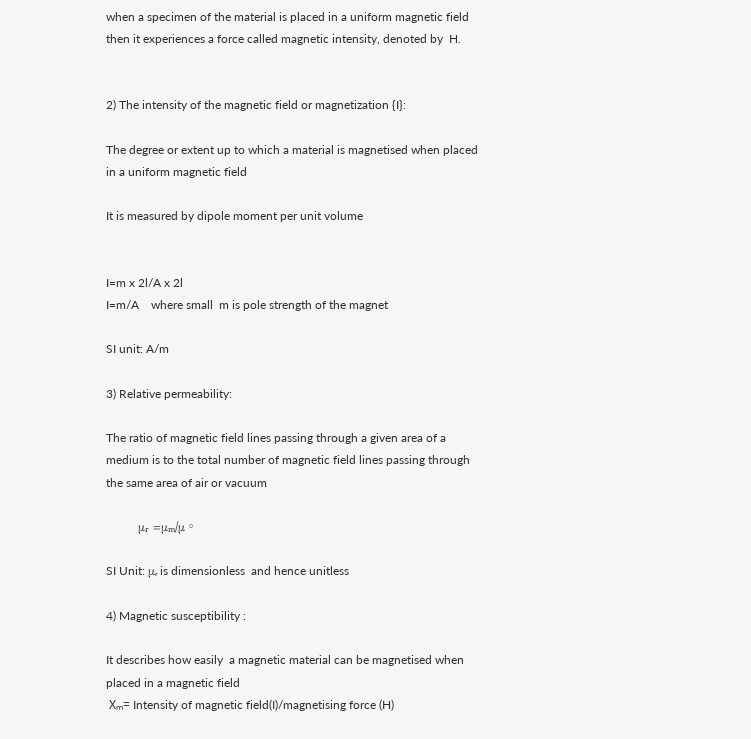when a specimen of the material is placed in a uniform magnetic field then it experiences a force called magnetic intensity, denoted by  H.


2) The intensity of the magnetic field or magnetization {I}:

The degree or extent up to which a material is magnetised when placed in a uniform magnetic field

It is measured by dipole moment per unit volume


I=m x 2l/A x 2l
I=m/A    where small  m is pole strength of the magnet

SI unit: A/m

3) Relative permeability:

The ratio of magnetic field lines passing through a given area of a medium is to the total number of magnetic field lines passing through the same area of air or vacuum

        μᵣ =μₘ/μ。

SI Unit: μᵣ is dimensionless  and hence unitless

4) Magnetic susceptibility :

It describes how easily  a magnetic material can be magnetised when placed in a magnetic field
 Xₘ= Intensity of magnetic field(I)/magnetising force (H)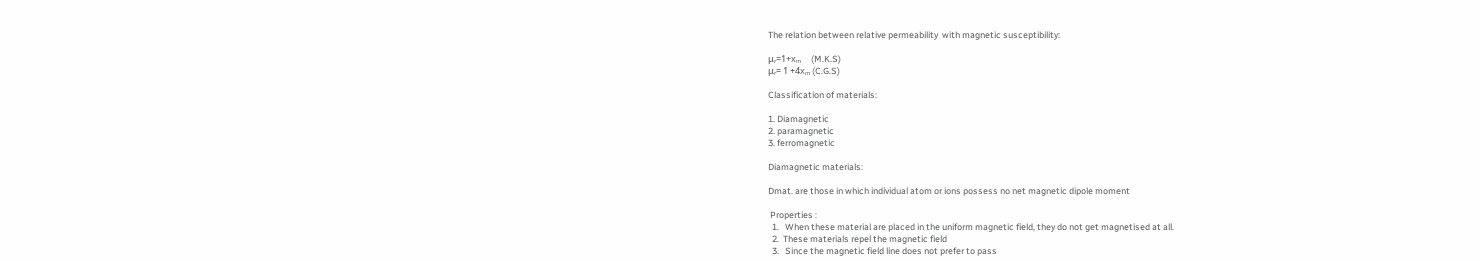The relation between relative permeability  with magnetic susceptibility:

μᵣ=1+xₘ     (M.K.S)
μᵣ= 1 +4xₘ (C.G.S)

Classification of materials:

1. Diamagnetic
2. paramagnetic
3. ferromagnetic

Diamagnetic materials:

Dmat. are those in which individual atom or ions possess no net magnetic dipole moment

 Properties :
  1.   When these material are placed in the uniform magnetic field, they do not get magnetised at all.
  2.  These materials repel the magnetic field
  3.   Since the magnetic field line does not prefer to pass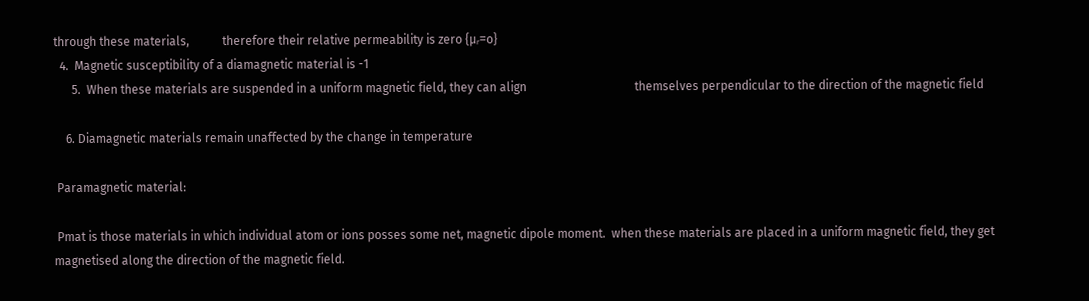through these materials,           therefore their relative permeability is zero {μᵣ=o}
  4.  Magnetic susceptibility of a diamagnetic material is -1
      5.  When these materials are suspended in a uniform magnetic field, they can align                                    themselves perpendicular to the direction of the magnetic field

    6. Diamagnetic materials remain unaffected by the change in temperature

 Paramagnetic material:

 Pmat is those materials in which individual atom or ions posses some net, magnetic dipole moment.  when these materials are placed in a uniform magnetic field, they get magnetised along the direction of the magnetic field.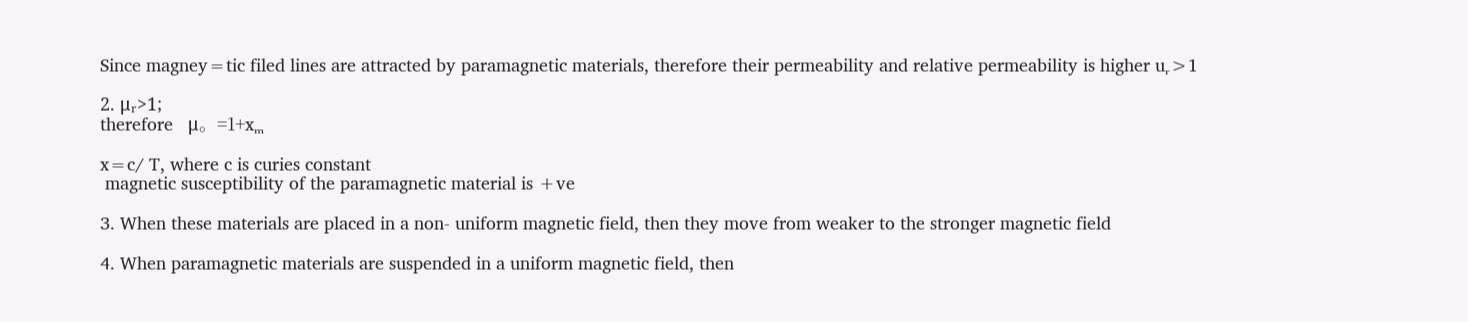Since magney=tic filed lines are attracted by paramagnetic materials, therefore their permeability and relative permeability is higher uᵣ>1

2. μᵣ>1;
therefore   μ。=1+xₘ

x=c/ T, where c is curies constant
 magnetic susceptibility of the paramagnetic material is +ve

3. When these materials are placed in a non- uniform magnetic field, then they move from weaker to the stronger magnetic field

4. When paramagnetic materials are suspended in a uniform magnetic field, then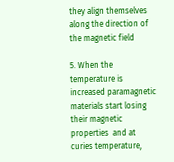they align themselves along the direction of the magnetic field

5. When the temperature is increased paramagnetic materials start losing their magnetic properties  and at curies temperature,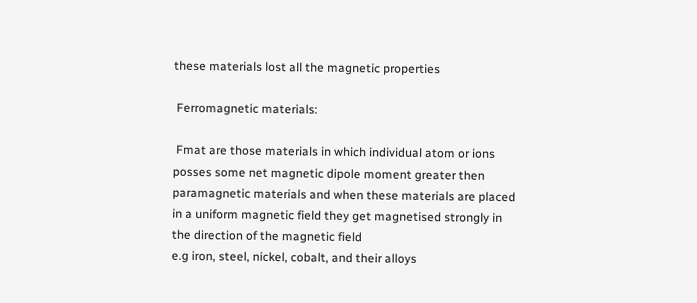these materials lost all the magnetic properties

 Ferromagnetic materials:

 Fmat are those materials in which individual atom or ions posses some net magnetic dipole moment greater then paramagnetic materials and when these materials are placed in a uniform magnetic field they get magnetised strongly in the direction of the magnetic field
e.g iron, steel, nickel, cobalt, and their alloys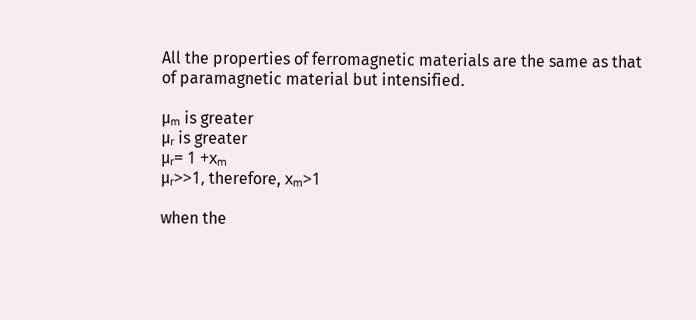All the properties of ferromagnetic materials are the same as that of paramagnetic material but intensified.

μₘ is greater
μᵣ is greater
μᵣ= 1 +xₘ
μᵣ>>1, therefore, xₘ>1

when the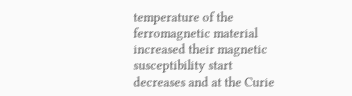temperature of the ferromagnetic material increased their magnetic susceptibility start decreases and at the Curie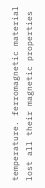temperature. ferromagnetic material lost all their magnetic properties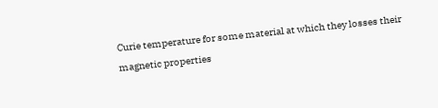Curie temperature for some material at which they losses their magnetic properties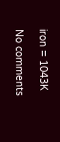iron = 1043K

No comments